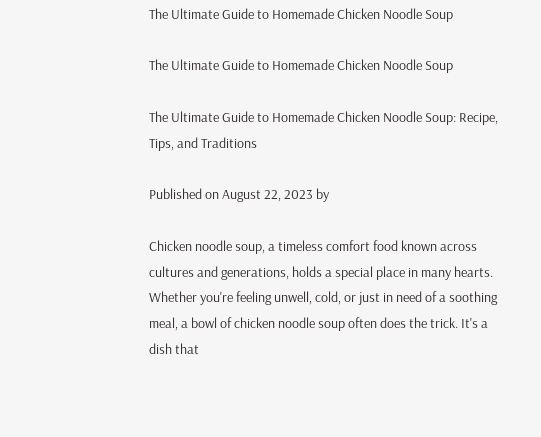The Ultimate Guide to Homemade Chicken Noodle Soup

The Ultimate Guide to Homemade Chicken Noodle Soup

The Ultimate Guide to Homemade Chicken Noodle Soup: Recipe, Tips, and Traditions

Published on August 22, 2023 by

Chicken noodle soup, a timeless comfort food known across cultures and generations, holds a special place in many hearts. Whether you're feeling unwell, cold, or just in need of a soothing meal, a bowl of chicken noodle soup often does the trick. It's a dish that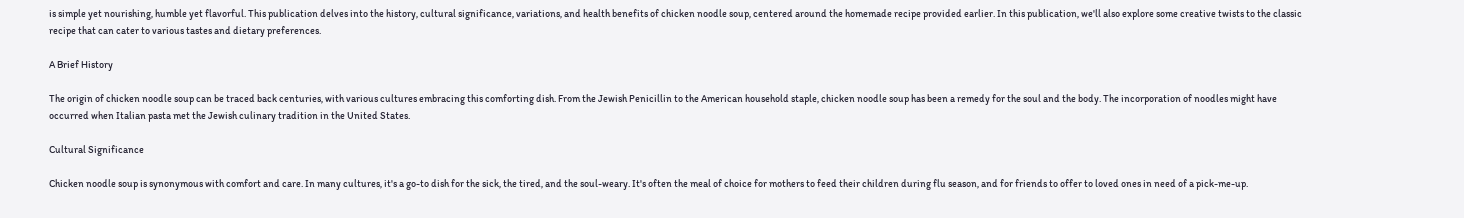is simple yet nourishing, humble yet flavorful. This publication delves into the history, cultural significance, variations, and health benefits of chicken noodle soup, centered around the homemade recipe provided earlier. In this publication, we'll also explore some creative twists to the classic recipe that can cater to various tastes and dietary preferences.

A Brief History

The origin of chicken noodle soup can be traced back centuries, with various cultures embracing this comforting dish. From the Jewish Penicillin to the American household staple, chicken noodle soup has been a remedy for the soul and the body. The incorporation of noodles might have occurred when Italian pasta met the Jewish culinary tradition in the United States.

Cultural Significance

Chicken noodle soup is synonymous with comfort and care. In many cultures, it's a go-to dish for the sick, the tired, and the soul-weary. It's often the meal of choice for mothers to feed their children during flu season, and for friends to offer to loved ones in need of a pick-me-up.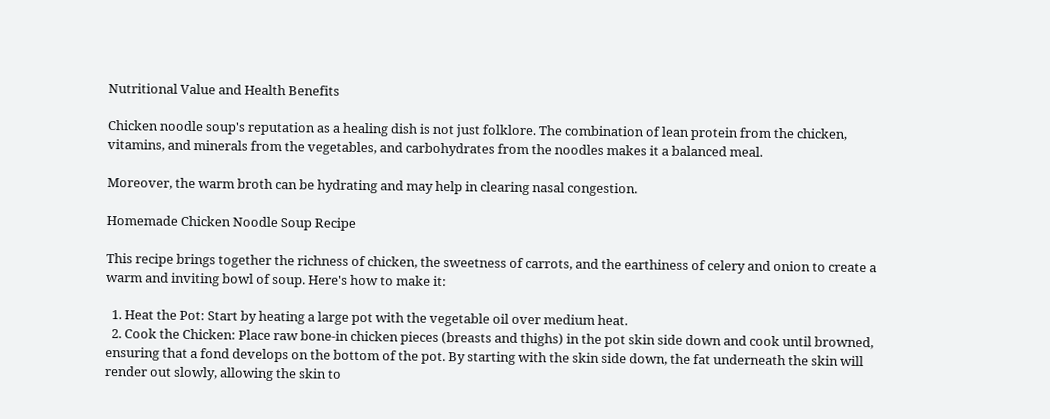Nutritional Value and Health Benefits

Chicken noodle soup's reputation as a healing dish is not just folklore. The combination of lean protein from the chicken, vitamins, and minerals from the vegetables, and carbohydrates from the noodles makes it a balanced meal.

Moreover, the warm broth can be hydrating and may help in clearing nasal congestion.

Homemade Chicken Noodle Soup Recipe

This recipe brings together the richness of chicken, the sweetness of carrots, and the earthiness of celery and onion to create a warm and inviting bowl of soup. Here's how to make it:

  1. Heat the Pot: Start by heating a large pot with the vegetable oil over medium heat.
  2. Cook the Chicken: Place raw bone-in chicken pieces (breasts and thighs) in the pot skin side down and cook until browned, ensuring that a fond develops on the bottom of the pot. By starting with the skin side down, the fat underneath the skin will render out slowly, allowing the skin to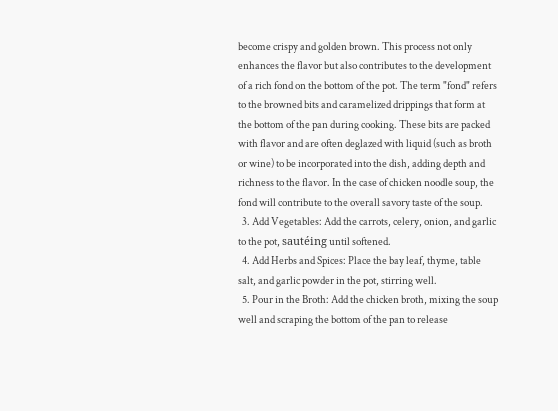become crispy and golden brown. This process not only enhances the flavor but also contributes to the development of a rich fond on the bottom of the pot. The term "fond" refers to the browned bits and caramelized drippings that form at the bottom of the pan during cooking. These bits are packed with flavor and are often deglazed with liquid (such as broth or wine) to be incorporated into the dish, adding depth and richness to the flavor. In the case of chicken noodle soup, the fond will contribute to the overall savory taste of the soup.
  3. Add Vegetables: Add the carrots, celery, onion, and garlic to the pot, sautéing until softened.
  4. Add Herbs and Spices: Place the bay leaf, thyme, table salt, and garlic powder in the pot, stirring well.
  5. Pour in the Broth: Add the chicken broth, mixing the soup well and scraping the bottom of the pan to release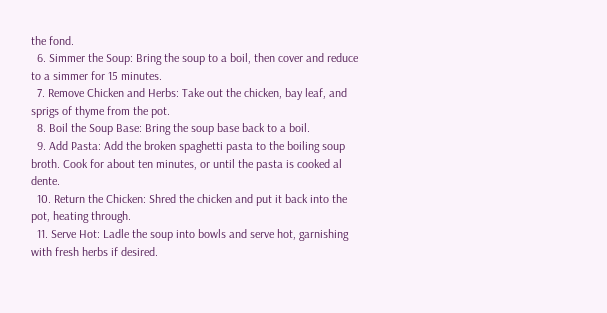the fond.
  6. Simmer the Soup: Bring the soup to a boil, then cover and reduce to a simmer for 15 minutes.
  7. Remove Chicken and Herbs: Take out the chicken, bay leaf, and sprigs of thyme from the pot.
  8. Boil the Soup Base: Bring the soup base back to a boil.
  9. Add Pasta: Add the broken spaghetti pasta to the boiling soup broth. Cook for about ten minutes, or until the pasta is cooked al dente.
  10. Return the Chicken: Shred the chicken and put it back into the pot, heating through.
  11. Serve Hot: Ladle the soup into bowls and serve hot, garnishing with fresh herbs if desired.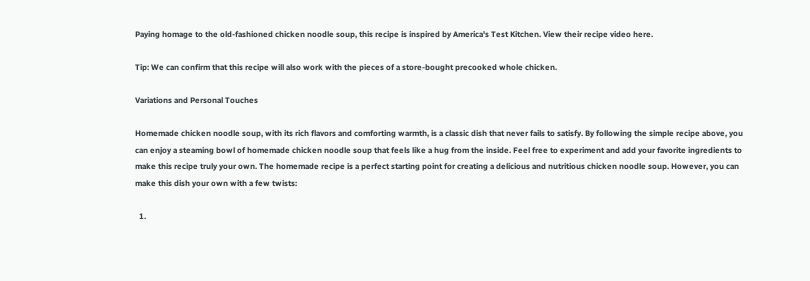Paying homage to the old-fashioned chicken noodle soup, this recipe is inspired by America's Test Kitchen. View their recipe video here.

Tip: We can confirm that this recipe will also work with the pieces of a store-bought precooked whole chicken.

Variations and Personal Touches

Homemade chicken noodle soup, with its rich flavors and comforting warmth, is a classic dish that never fails to satisfy. By following the simple recipe above, you can enjoy a steaming bowl of homemade chicken noodle soup that feels like a hug from the inside. Feel free to experiment and add your favorite ingredients to make this recipe truly your own. The homemade recipe is a perfect starting point for creating a delicious and nutritious chicken noodle soup. However, you can make this dish your own with a few twists:

  1.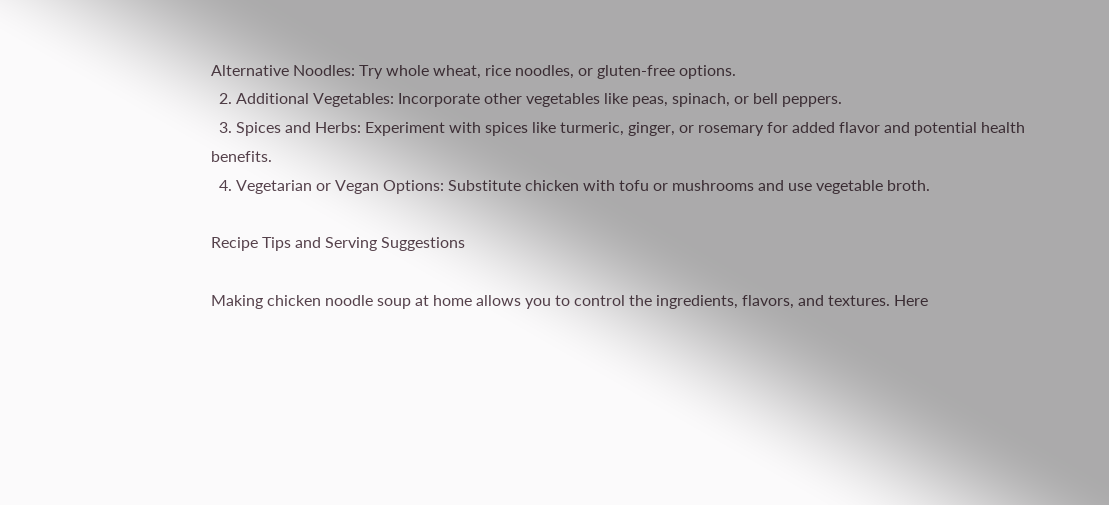Alternative Noodles: Try whole wheat, rice noodles, or gluten-free options.
  2. Additional Vegetables: Incorporate other vegetables like peas, spinach, or bell peppers.
  3. Spices and Herbs: Experiment with spices like turmeric, ginger, or rosemary for added flavor and potential health benefits.
  4. Vegetarian or Vegan Options: Substitute chicken with tofu or mushrooms and use vegetable broth.

Recipe Tips and Serving Suggestions

Making chicken noodle soup at home allows you to control the ingredients, flavors, and textures. Here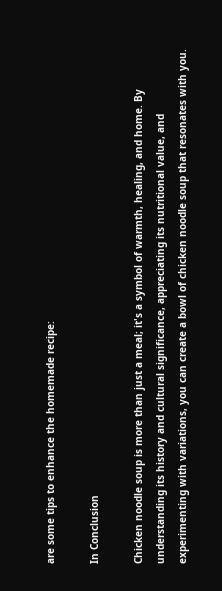are some tips to enhance the homemade recipe:

In Conclusion

Chicken noodle soup is more than just a meal; it's a symbol of warmth, healing, and home. By understanding its history and cultural significance, appreciating its nutritional value, and experimenting with variations, you can create a bowl of chicken noodle soup that resonates with you.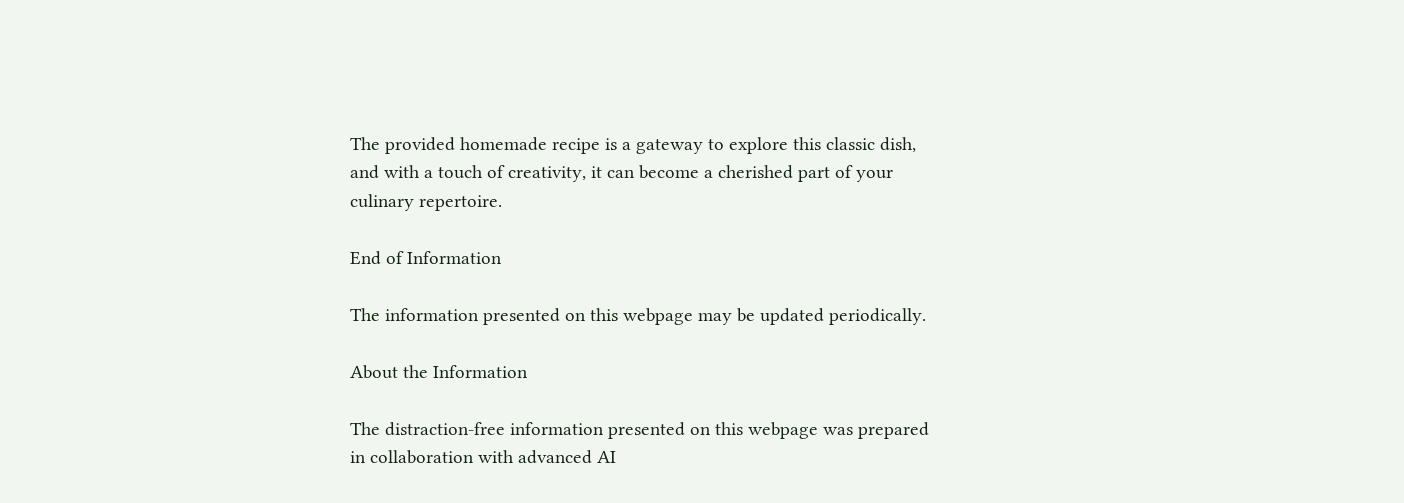The provided homemade recipe is a gateway to explore this classic dish, and with a touch of creativity, it can become a cherished part of your culinary repertoire.

End of Information

The information presented on this webpage may be updated periodically.

About the Information

The distraction-free information presented on this webpage was prepared in collaboration with advanced AI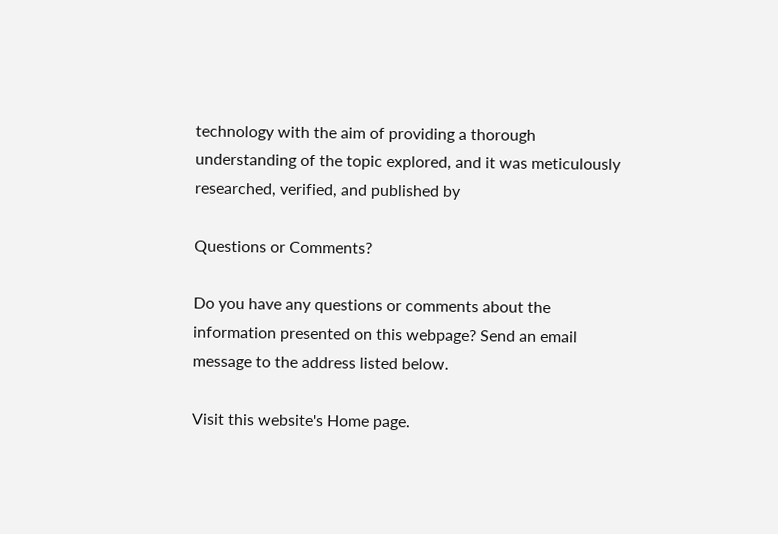technology with the aim of providing a thorough understanding of the topic explored, and it was meticulously researched, verified, and published by

Questions or Comments?

Do you have any questions or comments about the information presented on this webpage? Send an email message to the address listed below.

Visit this website's Home page.